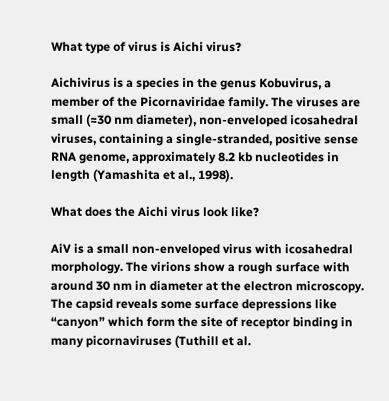What type of virus is Aichi virus?

Aichivirus is a species in the genus Kobuvirus, a member of the Picornaviridae family. The viruses are small (≈30 nm diameter), non-enveloped icosahedral viruses, containing a single-stranded, positive sense RNA genome, approximately 8.2 kb nucleotides in length (Yamashita et al., 1998).

What does the Aichi virus look like?

AiV is a small non-enveloped virus with icosahedral morphology. The virions show a rough surface with around 30 nm in diameter at the electron microscopy. The capsid reveals some surface depressions like “canyon” which form the site of receptor binding in many picornaviruses (Tuthill et al.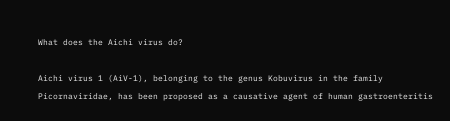What does the Aichi virus do?

Aichi virus 1 (AiV-1), belonging to the genus Kobuvirus in the family Picornaviridae, has been proposed as a causative agent of human gastroenteritis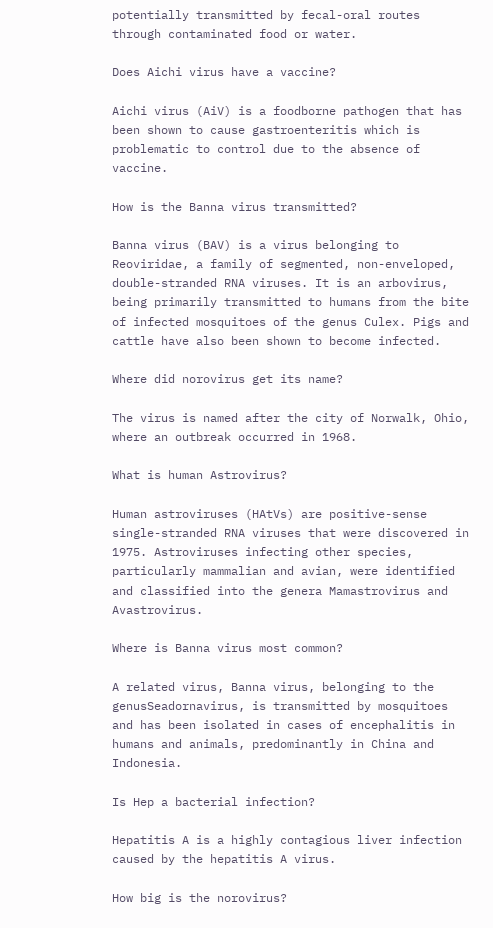potentially transmitted by fecal-oral routes through contaminated food or water.

Does Aichi virus have a vaccine?

Aichi virus (AiV) is a foodborne pathogen that has been shown to cause gastroenteritis which is problematic to control due to the absence of vaccine.

How is the Banna virus transmitted?

Banna virus (BAV) is a virus belonging to Reoviridae, a family of segmented, non-enveloped, double-stranded RNA viruses. It is an arbovirus, being primarily transmitted to humans from the bite of infected mosquitoes of the genus Culex. Pigs and cattle have also been shown to become infected.

Where did norovirus get its name?

The virus is named after the city of Norwalk, Ohio, where an outbreak occurred in 1968.

What is human Astrovirus?

Human astroviruses (HAtVs) are positive-sense single-stranded RNA viruses that were discovered in 1975. Astroviruses infecting other species, particularly mammalian and avian, were identified and classified into the genera Mamastrovirus and Avastrovirus.

Where is Banna virus most common?

A related virus, Banna virus, belonging to the genusSeadornavirus, is transmitted by mosquitoes and has been isolated in cases of encephalitis in humans and animals, predominantly in China and Indonesia.

Is Hep a bacterial infection?

Hepatitis A is a highly contagious liver infection caused by the hepatitis A virus.

How big is the norovirus?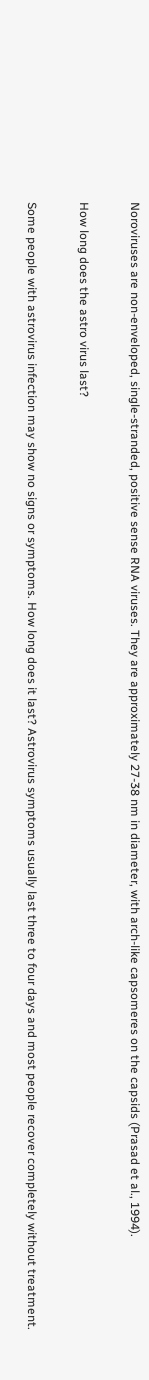Noroviruses are non-enveloped, single-stranded, positive sense RNA viruses. They are approximately 27-38 nm in diameter, with arch-like capsomeres on the capsids (Prasad et al., 1994).

How long does the astro virus last?

Some people with astrovirus infection may show no signs or symptoms. How long does it last? Astrovirus symptoms usually last three to four days and most people recover completely without treatment.